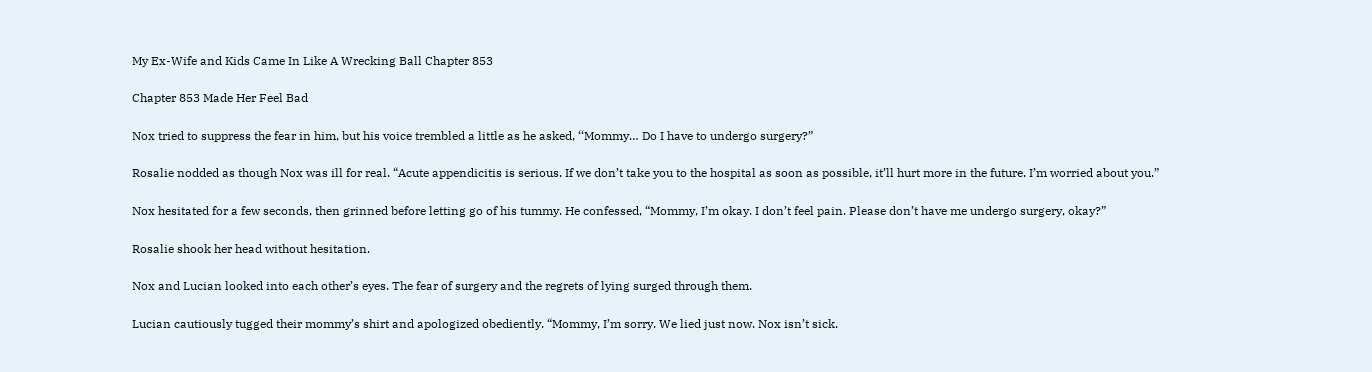My Ex-Wife and Kids Came In Like A Wrecking Ball Chapter 853

Chapter 853 Made Her Feel Bad

Nox tried to suppress the fear in him, but his voice trembled a little as he asked, ‘‘Mommy… Do I have to undergo surgery?”

Rosalie nodded as though Nox was ill for real. “Acute appendicitis is serious. If we don’t take you to the hospital as soon as possible, it’ll hurt more in the future. I’m worried about you.”

Nox hesitated for a few seconds, then grinned before letting go of his tummy. He confessed, “Mommy, I’m okay. I don’t feel pain. Please don’t have me undergo surgery, okay?”

Rosalie shook her head without hesitation.

Nox and Lucian looked into each other’s eyes. The fear of surgery and the regrets of lying surged through them.

Lucian cautiously tugged their mommy’s shirt and apologized obediently. “Mommy, I’m sorry. We lied just now. Nox isn’t sick.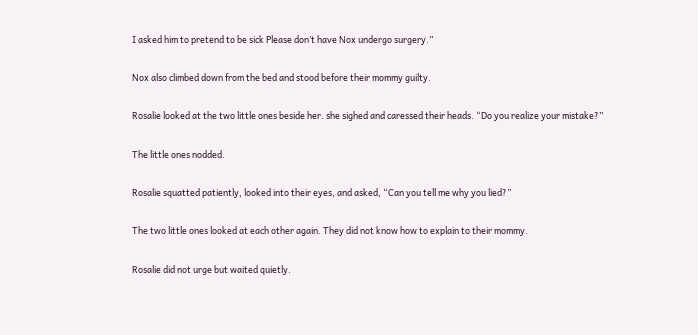I asked him to pretend to be sick Please don’t have Nox undergo surgery.”

Nox also climbed down from the bed and stood before their mommy guilty.

Rosalie looked at the two little ones beside her. she sighed and caressed their heads. “Do you realize your mistake?”

The little ones nodded.

Rosalie squatted patiently, looked into their eyes, and asked, “Can you tell me why you lied?”

The two little ones looked at each other again. They did not know how to explain to their mommy.

Rosalie did not urge but waited quietly.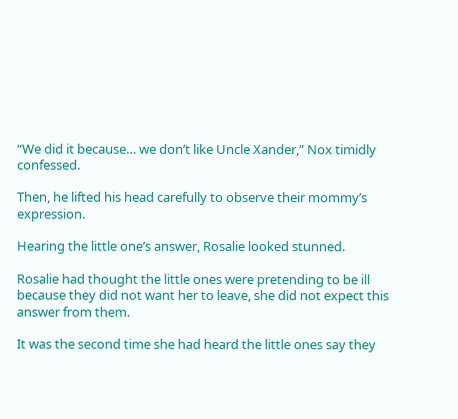“We did it because… we don’t like Uncle Xander,” Nox timidly confessed.

Then, he lifted his head carefully to observe their mommy’s expression.

Hearing the little one’s answer, Rosalie looked stunned.

Rosalie had thought the little ones were pretending to be ill because they did not want her to leave, she did not expect this answer from them.

It was the second time she had heard the little ones say they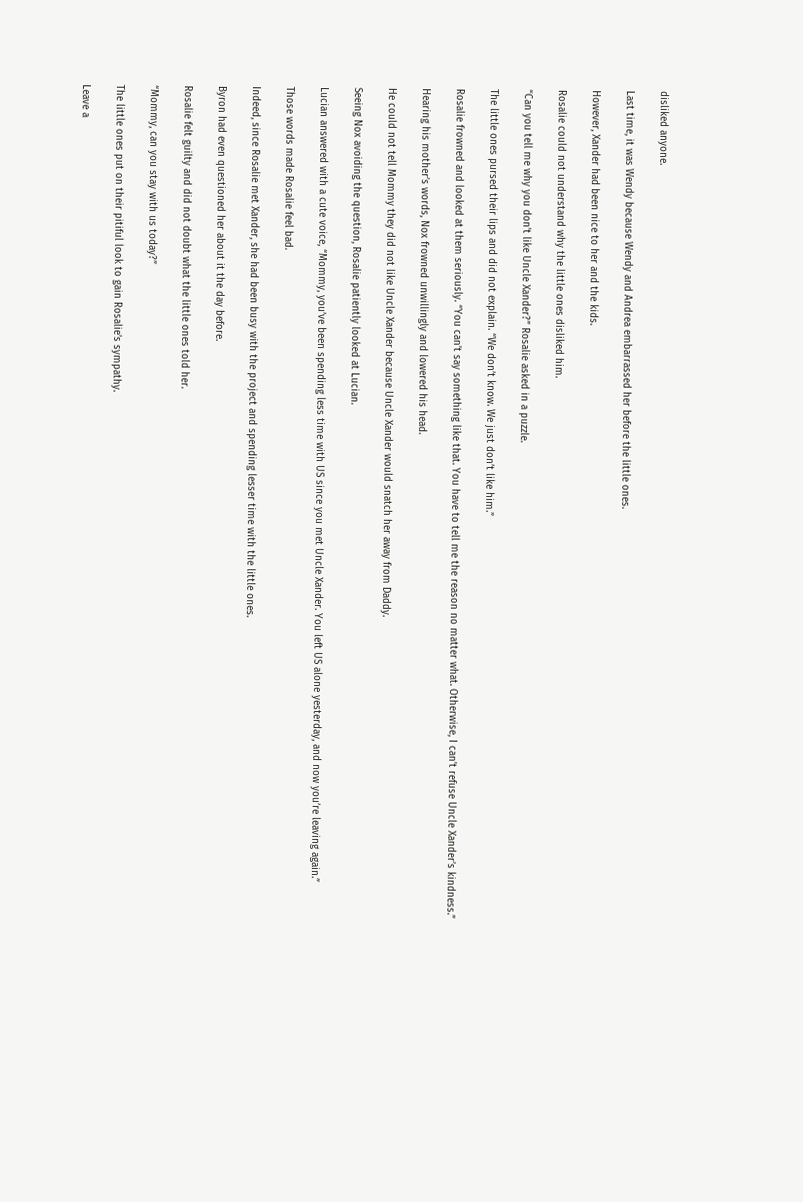disliked anyone.

Last time, it was Wendy because Wendy and Andrea embarrassed her before the little ones.

However, Xander had been nice to her and the kids.

Rosalie could not understand why the little ones disliked him.

“Can you tell me why you don’t like Uncle Xander?” Rosalie asked in a puzzle.

The little ones pursed their lips and did not explain. “We don’t know. We just don’t like him.”

Rosalie frowned and looked at them seriously. “You can’t say something like that. You have to tell me the reason no matter what. Otherwise, I can’t refuse Uncle Xander’s kindness.”

Hearing his mother’s words, Nox frowned unwillingly and lowered his head.

He could not tell Mommy they did not like Uncle Xander because Uncle Xander would snatch her away from Daddy.

Seeing Nox avoiding the question, Rosalie patiently looked at Lucian.

Lucian answered with a cute voice, “Mommy, you’ve been spending less time with US since you met Uncle Xander. You left US alone yesterday, and now you’re leaving again.”

Those words made Rosalie feel bad.

Indeed, since Rosalie met Xander, she had been busy with the project and spending lesser time with the little ones.

Byron had even questioned her about it the day before.

Rosalie felt guilty and did not doubt what the little ones told her.

“Mommy, can you stay with us today?”

The little ones put on their pitiful look to gain Rosalie’s sympathy.

Leave a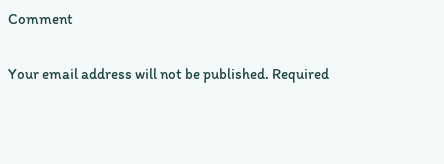Comment

Your email address will not be published. Required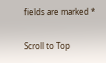fields are marked *

Scroll to Top